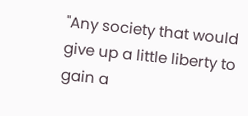"Any society that would give up a little liberty to gain a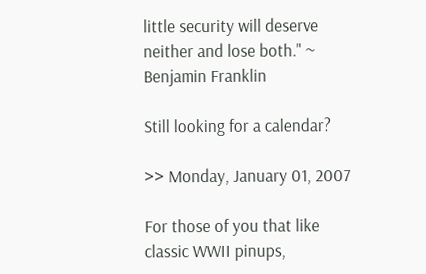little security will deserve neither and lose both." ~ Benjamin Franklin

Still looking for a calendar?

>> Monday, January 01, 2007

For those of you that like classic WWII pinups,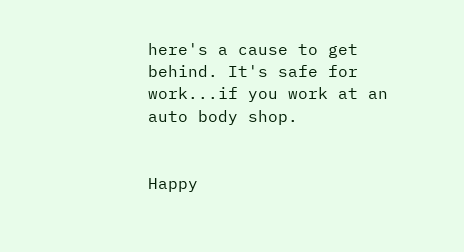here's a cause to get behind. It's safe for work...if you work at an auto body shop.


Happy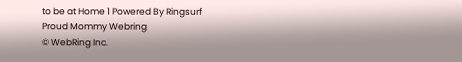to be at Home 1 Powered By Ringsurf
Proud Mommy Webring
© WebRing Inc.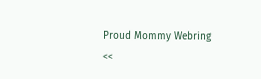Proud Mommy Webring
<<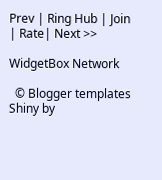Prev | Ring Hub | Join | Rate| Next >>

WidgetBox Network

  © Blogger templates Shiny by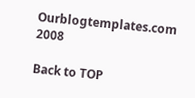Ourblogtemplates.com 2008

Back to TOP